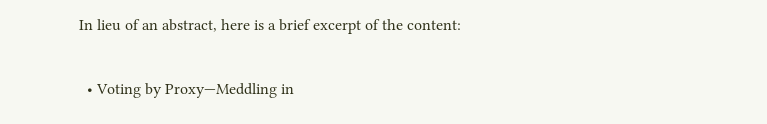In lieu of an abstract, here is a brief excerpt of the content:

  • Voting by Proxy—Meddling in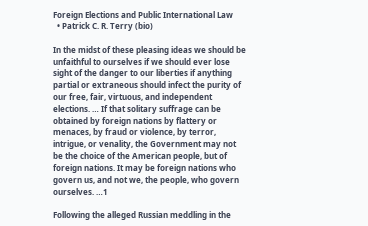Foreign Elections and Public International Law
  • Patrick C. R. Terry (bio)

In the midst of these pleasing ideas we should be unfaithful to ourselves if we should ever lose sight of the danger to our liberties if anything partial or extraneous should infect the purity of our free, fair, virtuous, and independent elections. … If that solitary suffrage can be obtained by foreign nations by flattery or menaces, by fraud or violence, by terror, intrigue, or venality, the Government may not be the choice of the American people, but of foreign nations. It may be foreign nations who govern us, and not we, the people, who govern ourselves. …1

Following the alleged Russian meddling in the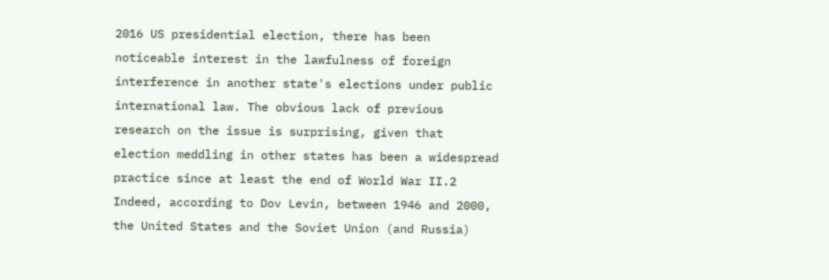2016 US presidential election, there has been noticeable interest in the lawfulness of foreign interference in another state's elections under public international law. The obvious lack of previous research on the issue is surprising, given that election meddling in other states has been a widespread practice since at least the end of World War II.2 Indeed, according to Dov Levin, between 1946 and 2000, the United States and the Soviet Union (and Russia)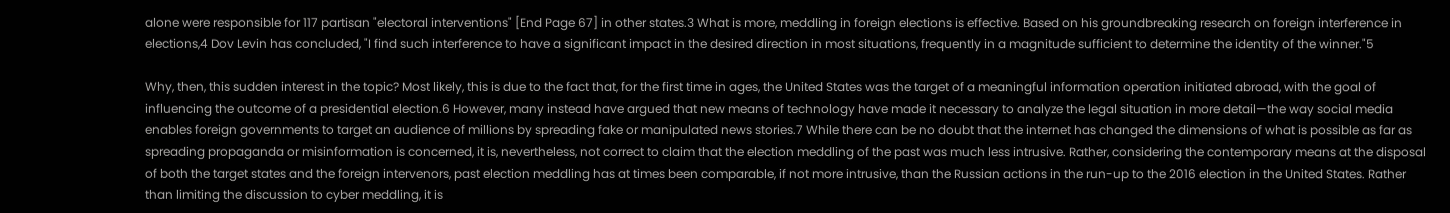alone were responsible for 117 partisan "electoral interventions" [End Page 67] in other states.3 What is more, meddling in foreign elections is effective. Based on his groundbreaking research on foreign interference in elections,4 Dov Levin has concluded, "I find such interference to have a significant impact in the desired direction in most situations, frequently in a magnitude sufficient to determine the identity of the winner."5

Why, then, this sudden interest in the topic? Most likely, this is due to the fact that, for the first time in ages, the United States was the target of a meaningful information operation initiated abroad, with the goal of influencing the outcome of a presidential election.6 However, many instead have argued that new means of technology have made it necessary to analyze the legal situation in more detail—the way social media enables foreign governments to target an audience of millions by spreading fake or manipulated news stories.7 While there can be no doubt that the internet has changed the dimensions of what is possible as far as spreading propaganda or misinformation is concerned, it is, nevertheless, not correct to claim that the election meddling of the past was much less intrusive. Rather, considering the contemporary means at the disposal of both the target states and the foreign intervenors, past election meddling has at times been comparable, if not more intrusive, than the Russian actions in the run-up to the 2016 election in the United States. Rather than limiting the discussion to cyber meddling, it is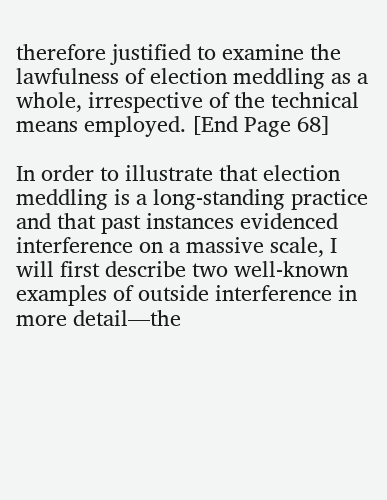therefore justified to examine the lawfulness of election meddling as a whole, irrespective of the technical means employed. [End Page 68]

In order to illustrate that election meddling is a long-standing practice and that past instances evidenced interference on a massive scale, I will first describe two well-known examples of outside interference in more detail—the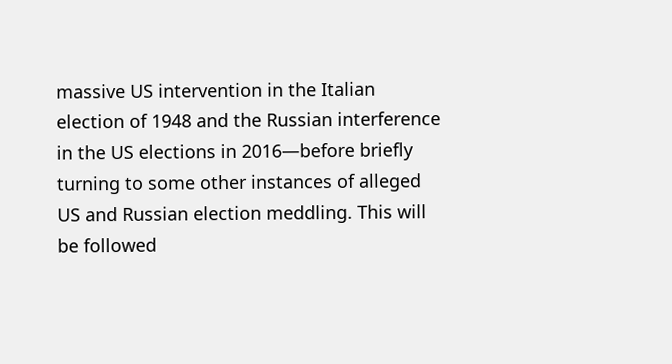massive US intervention in the Italian election of 1948 and the Russian interference in the US elections in 2016—before briefly turning to some other instances of alleged US and Russian election meddling. This will be followed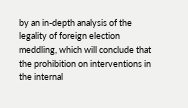by an in-depth analysis of the legality of foreign election meddling, which will conclude that the prohibition on interventions in the internal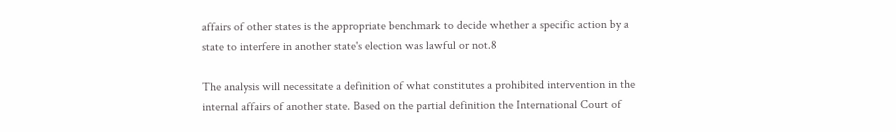affairs of other states is the appropriate benchmark to decide whether a specific action by a state to interfere in another state's election was lawful or not.8

The analysis will necessitate a definition of what constitutes a prohibited intervention in the internal affairs of another state. Based on the partial definition the International Court of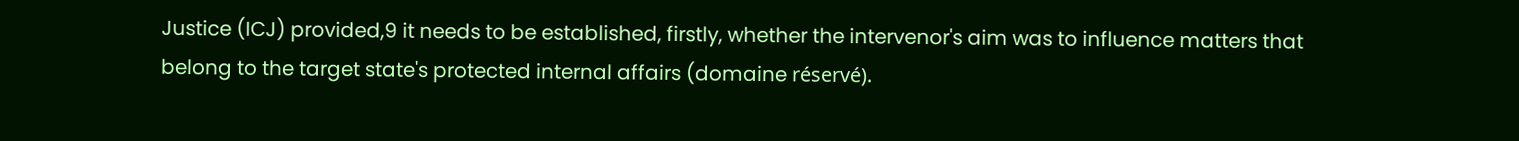Justice (ICJ) provided,9 it needs to be established, firstly, whether the intervenor's aim was to influence matters that belong to the target state's protected internal affairs (domaine réservé).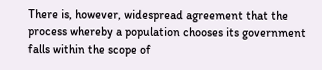There is, however, widespread agreement that the process whereby a population chooses its government falls within the scope of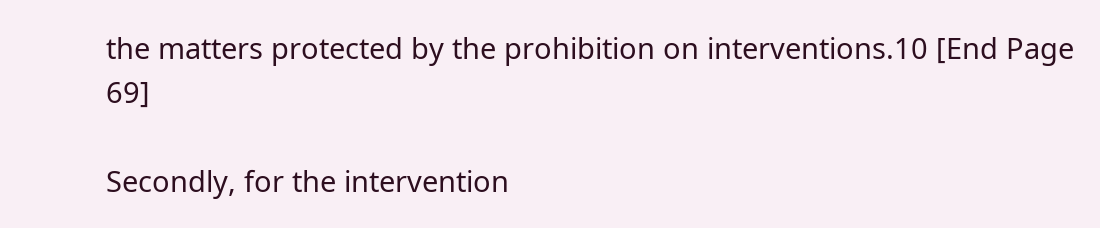the matters protected by the prohibition on interventions.10 [End Page 69]

Secondly, for the intervention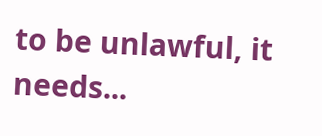to be unlawful, it needs...